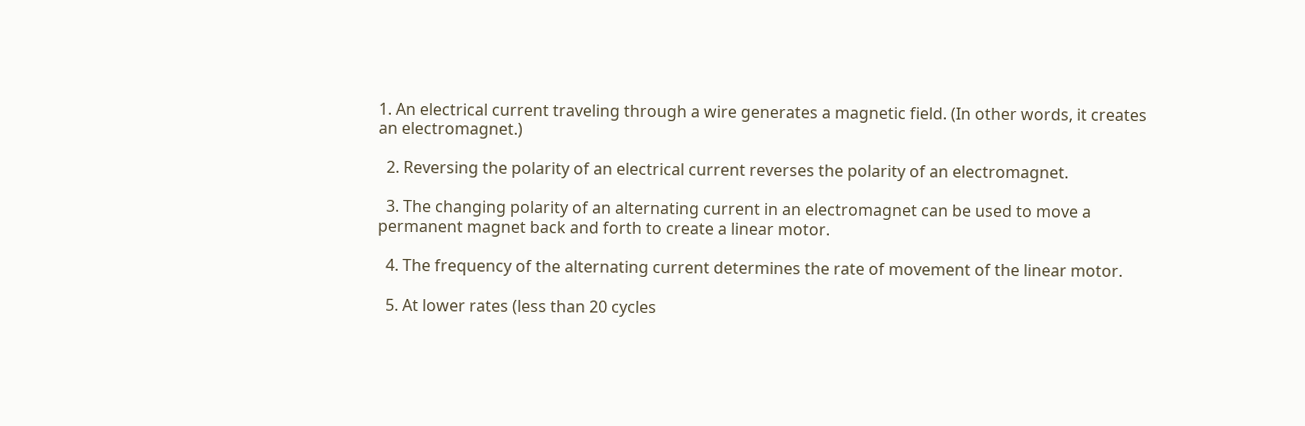1. An electrical current traveling through a wire generates a magnetic field. (In other words, it creates an electromagnet.)

  2. Reversing the polarity of an electrical current reverses the polarity of an electromagnet.

  3. The changing polarity of an alternating current in an electromagnet can be used to move a permanent magnet back and forth to create a linear motor.

  4. The frequency of the alternating current determines the rate of movement of the linear motor.

  5. At lower rates (less than 20 cycles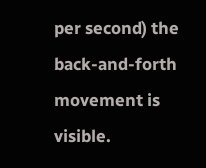per second) the back-and-forth movement is visible.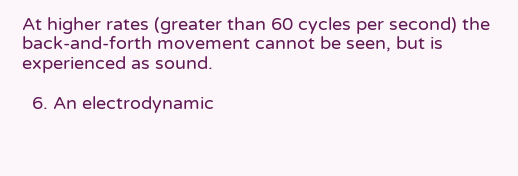At higher rates (greater than 60 cycles per second) the back-and-forth movement cannot be seen, but is experienced as sound.

  6. An electrodynamic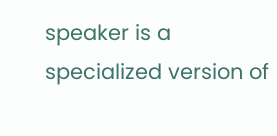speaker is a specialized version of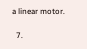a linear motor.

  7.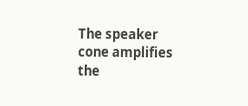The speaker cone amplifies the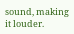sound, making it louder.